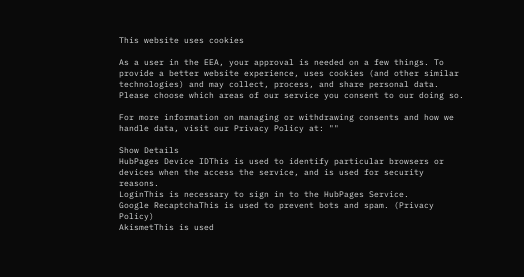This website uses cookies

As a user in the EEA, your approval is needed on a few things. To provide a better website experience, uses cookies (and other similar technologies) and may collect, process, and share personal data. Please choose which areas of our service you consent to our doing so.

For more information on managing or withdrawing consents and how we handle data, visit our Privacy Policy at: ""

Show Details
HubPages Device IDThis is used to identify particular browsers or devices when the access the service, and is used for security reasons.
LoginThis is necessary to sign in to the HubPages Service.
Google RecaptchaThis is used to prevent bots and spam. (Privacy Policy)
AkismetThis is used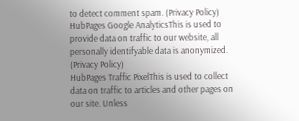to detect comment spam. (Privacy Policy)
HubPages Google AnalyticsThis is used to provide data on traffic to our website, all personally identifyable data is anonymized. (Privacy Policy)
HubPages Traffic PixelThis is used to collect data on traffic to articles and other pages on our site. Unless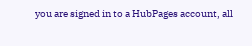you are signed in to a HubPages account, all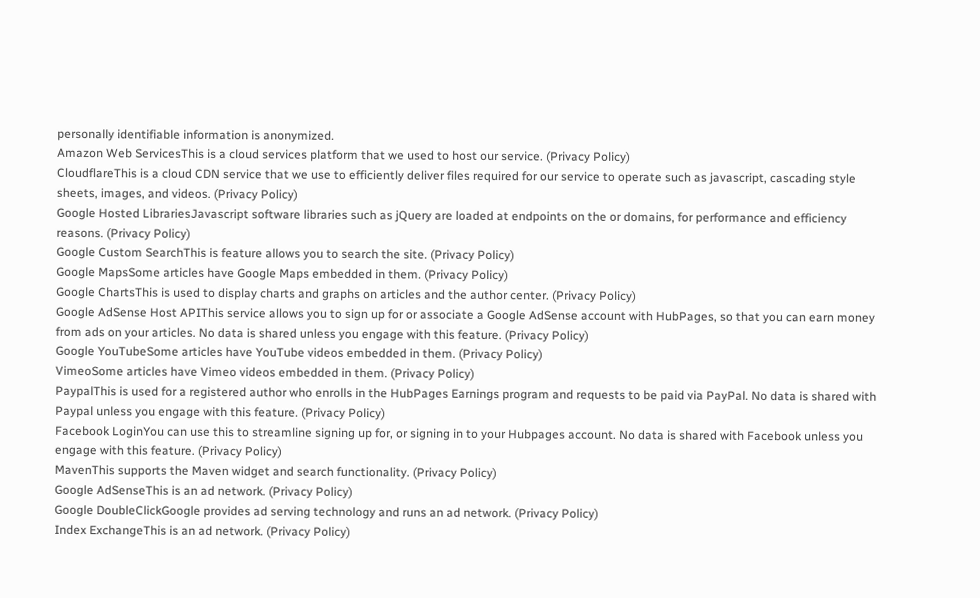personally identifiable information is anonymized.
Amazon Web ServicesThis is a cloud services platform that we used to host our service. (Privacy Policy)
CloudflareThis is a cloud CDN service that we use to efficiently deliver files required for our service to operate such as javascript, cascading style sheets, images, and videos. (Privacy Policy)
Google Hosted LibrariesJavascript software libraries such as jQuery are loaded at endpoints on the or domains, for performance and efficiency reasons. (Privacy Policy)
Google Custom SearchThis is feature allows you to search the site. (Privacy Policy)
Google MapsSome articles have Google Maps embedded in them. (Privacy Policy)
Google ChartsThis is used to display charts and graphs on articles and the author center. (Privacy Policy)
Google AdSense Host APIThis service allows you to sign up for or associate a Google AdSense account with HubPages, so that you can earn money from ads on your articles. No data is shared unless you engage with this feature. (Privacy Policy)
Google YouTubeSome articles have YouTube videos embedded in them. (Privacy Policy)
VimeoSome articles have Vimeo videos embedded in them. (Privacy Policy)
PaypalThis is used for a registered author who enrolls in the HubPages Earnings program and requests to be paid via PayPal. No data is shared with Paypal unless you engage with this feature. (Privacy Policy)
Facebook LoginYou can use this to streamline signing up for, or signing in to your Hubpages account. No data is shared with Facebook unless you engage with this feature. (Privacy Policy)
MavenThis supports the Maven widget and search functionality. (Privacy Policy)
Google AdSenseThis is an ad network. (Privacy Policy)
Google DoubleClickGoogle provides ad serving technology and runs an ad network. (Privacy Policy)
Index ExchangeThis is an ad network. (Privacy Policy)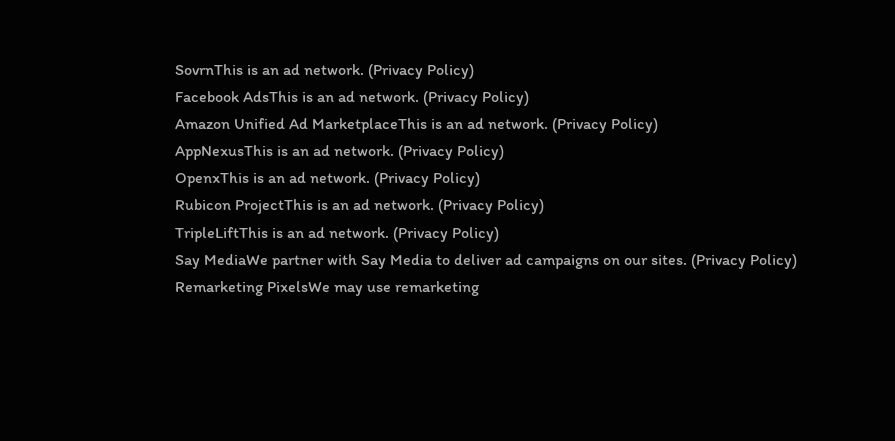SovrnThis is an ad network. (Privacy Policy)
Facebook AdsThis is an ad network. (Privacy Policy)
Amazon Unified Ad MarketplaceThis is an ad network. (Privacy Policy)
AppNexusThis is an ad network. (Privacy Policy)
OpenxThis is an ad network. (Privacy Policy)
Rubicon ProjectThis is an ad network. (Privacy Policy)
TripleLiftThis is an ad network. (Privacy Policy)
Say MediaWe partner with Say Media to deliver ad campaigns on our sites. (Privacy Policy)
Remarketing PixelsWe may use remarketing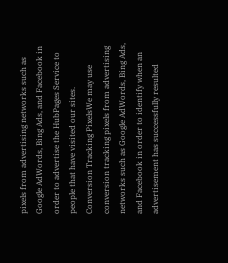pixels from advertising networks such as Google AdWords, Bing Ads, and Facebook in order to advertise the HubPages Service to people that have visited our sites.
Conversion Tracking PixelsWe may use conversion tracking pixels from advertising networks such as Google AdWords, Bing Ads, and Facebook in order to identify when an advertisement has successfully resulted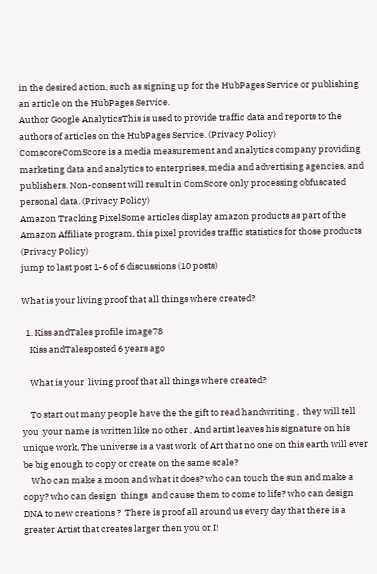in the desired action, such as signing up for the HubPages Service or publishing an article on the HubPages Service.
Author Google AnalyticsThis is used to provide traffic data and reports to the authors of articles on the HubPages Service. (Privacy Policy)
ComscoreComScore is a media measurement and analytics company providing marketing data and analytics to enterprises, media and advertising agencies, and publishers. Non-consent will result in ComScore only processing obfuscated personal data. (Privacy Policy)
Amazon Tracking PixelSome articles display amazon products as part of the Amazon Affiliate program, this pixel provides traffic statistics for those products (Privacy Policy)
jump to last post 1-6 of 6 discussions (10 posts)

What is your living proof that all things where created?

  1. Kiss andTales profile image78
    Kiss andTalesposted 6 years ago

    What is your  living proof that all things where created?

    To start out many people have the the gift to read handwriting ,  they will tell you .your name is written like no other , And artist leaves his signature on his unique work, The universe is a vast work  of Art that no one on this earth will ever be big enough to copy or create on the same scale?
    Who can make a moon and what it does? who can touch the sun and make a copy? who can design  things  and cause them to come to life? who can design DNA to new creations ?  There is proof all around us every day that there is a greater Artist that creates larger then you or I!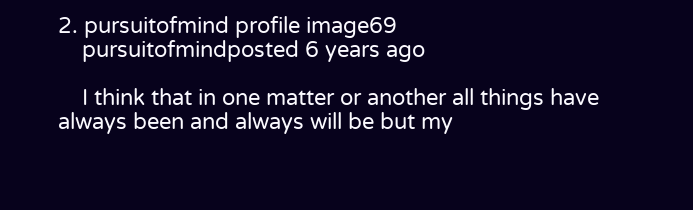2. pursuitofmind profile image69
    pursuitofmindposted 6 years ago

    I think that in one matter or another all things have always been and always will be but my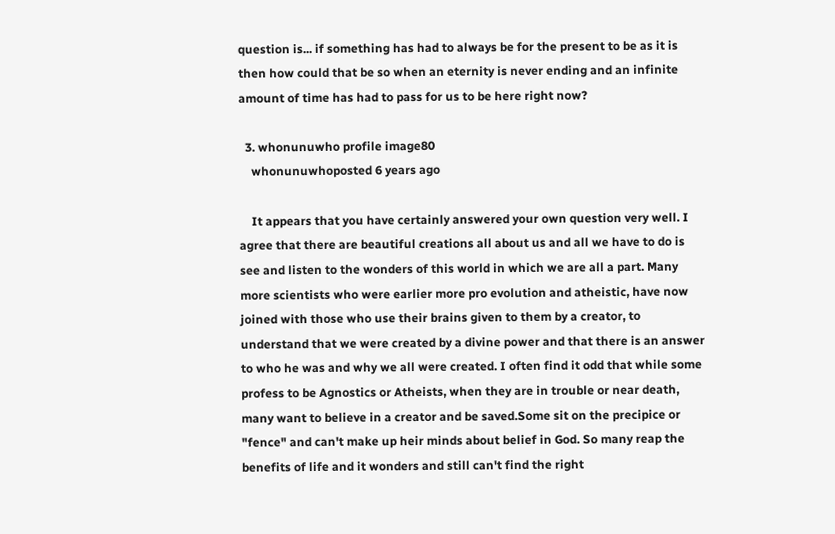question is... if something has had to always be for the present to be as it is then how could that be so when an eternity is never ending and an infinite amount of time has had to pass for us to be here right now?

  3. whonunuwho profile image80
    whonunuwhoposted 6 years ago

    It appears that you have certainly answered your own question very well. I agree that there are beautiful creations all about us and all we have to do is see and listen to the wonders of this world in which we are all a part. Many more scientists who were earlier more pro evolution and atheistic, have now joined with those who use their brains given to them by a creator, to understand that we were created by a divine power and that there is an answer to who he was and why we all were created. I often find it odd that while some profess to be Agnostics or Atheists, when they are in trouble or near death, many want to believe in a creator and be saved.Some sit on the precipice or "fence" and can't make up heir minds about belief in God. So many reap the benefits of life and it wonders and still can't find the right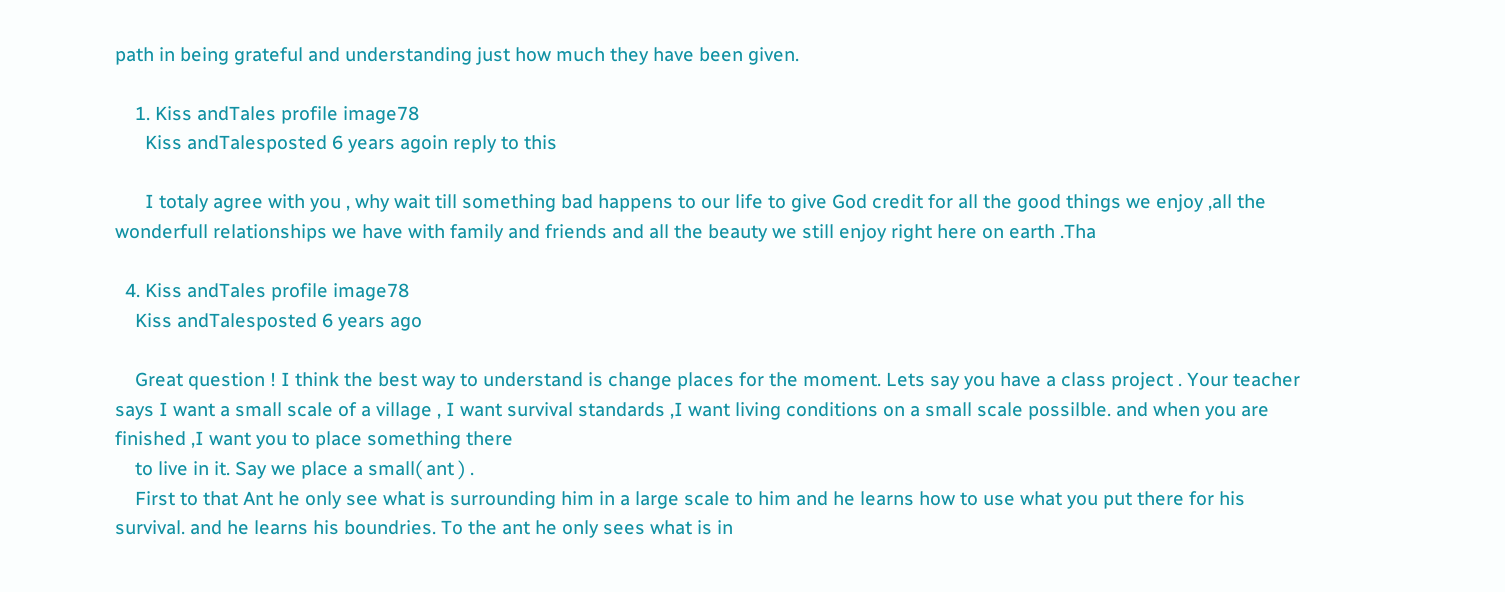path in being grateful and understanding just how much they have been given.

    1. Kiss andTales profile image78
      Kiss andTalesposted 6 years agoin reply to this

      I totaly agree with you , why wait till something bad happens to our life to give God credit for all the good things we enjoy ,all the wonderfull relationships we have with family and friends and all the beauty we still enjoy right here on earth .Tha

  4. Kiss andTales profile image78
    Kiss andTalesposted 6 years ago

    Great question ! I think the best way to understand is change places for the moment. Lets say you have a class project . Your teacher says I want a small scale of a village , I want survival standards ,I want living conditions on a small scale possilble. and when you are finished ,I want you to place something there
    to live in it. Say we place a small( ant ) .
    First to that Ant he only see what is surrounding him in a large scale to him and he learns how to use what you put there for his survival. and he learns his boundries. To the ant he only sees what is in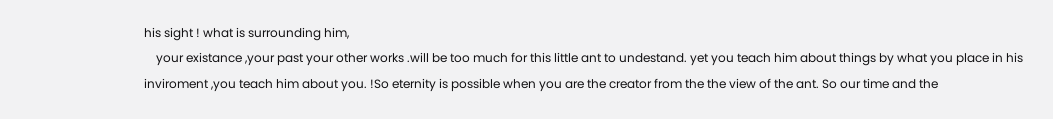his sight ! what is surrounding him,
    your existance ,your past your other works .will be too much for this little ant to undestand. yet you teach him about things by what you place in his inviroment ,you teach him about you. !So eternity is possible when you are the creator from the the view of the ant. So our time and the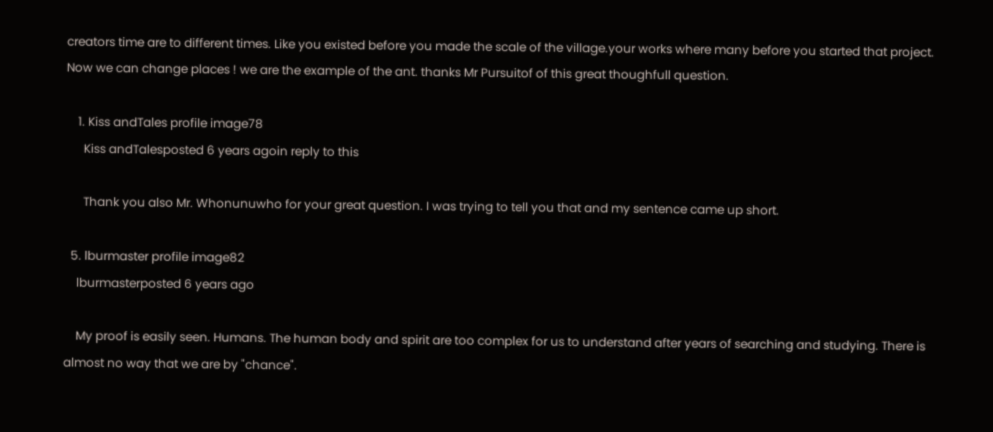creators time are to different times. Like you existed before you made the scale of the village.your works where many before you started that project. Now we can change places ! we are the example of the ant. thanks Mr Pursuitof of this great thoughfull question.

    1. Kiss andTales profile image78
      Kiss andTalesposted 6 years agoin reply to this

      Thank you also Mr. Whonunuwho for your great question. I was trying to tell you that and my sentence came up short.

  5. lburmaster profile image82
    lburmasterposted 6 years ago

    My proof is easily seen. Humans. The human body and spirit are too complex for us to understand after years of searching and studying. There is almost no way that we are by "chance".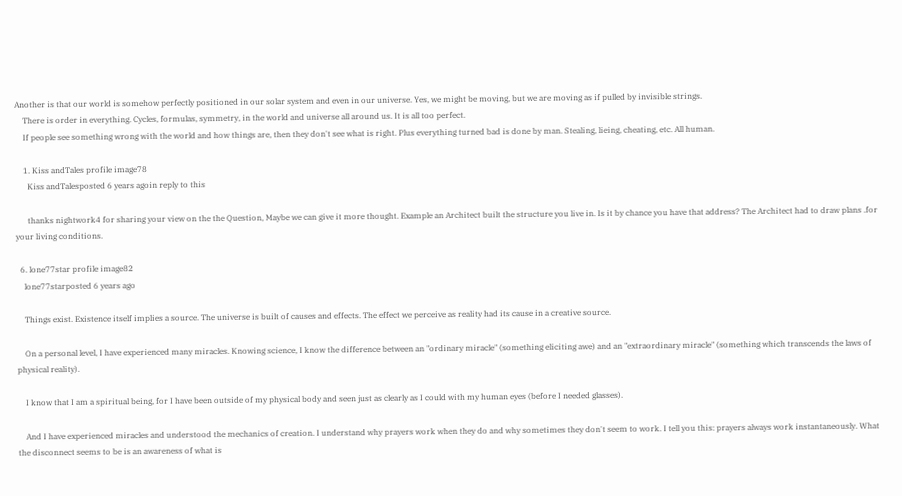Another is that our world is somehow perfectly positioned in our solar system and even in our universe. Yes, we might be moving, but we are moving as if pulled by invisible strings.
    There is order in everything. Cycles, formulas, symmetry, in the world and universe all around us. It is all too perfect.
    If people see something wrong with the world and how things are, then they don't see what is right. Plus everything turned bad is done by man. Stealing, lieing, cheating, etc. All human.

    1. Kiss andTales profile image78
      Kiss andTalesposted 6 years agoin reply to this

      thanks nightwork4 for sharing your view on the the Question, Maybe we can give it more thought. Example an Architect built the structure you live in. Is it by chance you have that address? The Architect had to draw plans .for your living conditions.

  6. lone77star profile image82
    lone77starposted 6 years ago

    Things exist. Existence itself implies a source. The universe is built of causes and effects. The effect we perceive as reality had its cause in a creative source.

    On a personal level, I have experienced many miracles. Knowing science, I know the difference between an "ordinary miracle" (something eliciting awe) and an "extraordinary miracle" (something which transcends the laws of physical reality).

    I know that I am a spiritual being, for I have been outside of my physical body and seen just as clearly as I could with my human eyes (before I needed glasses).

    And I have experienced miracles and understood the mechanics of creation. I understand why prayers work when they do and why sometimes they don't seem to work. I tell you this: prayers always work instantaneously. What the disconnect seems to be is an awareness of what is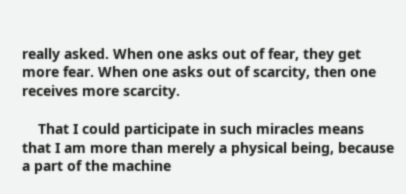really asked. When one asks out of fear, they get more fear. When one asks out of scarcity, then one receives more scarcity.

    That I could participate in such miracles means that I am more than merely a physical being, because a part of the machine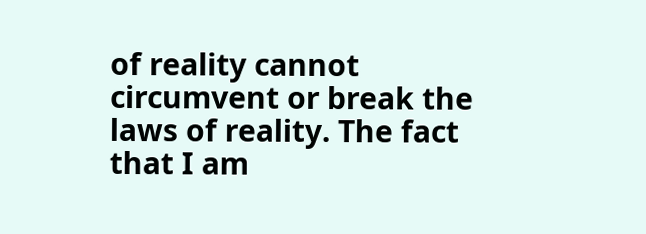of reality cannot circumvent or break the laws of reality. The fact that I am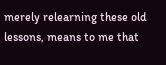merely relearning these old lessons, means to me that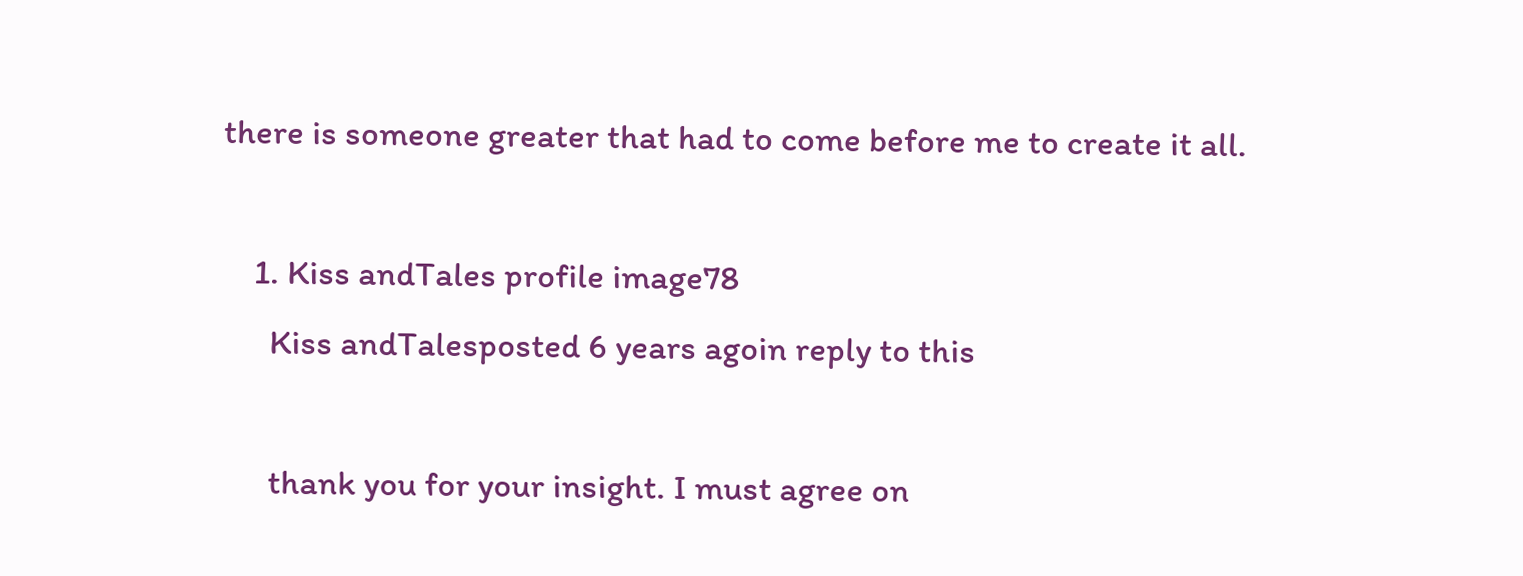there is someone greater that had to come before me to create it all.

    1. Kiss andTales profile image78
      Kiss andTalesposted 6 years agoin reply to this

      thank you for your insight. I must agree on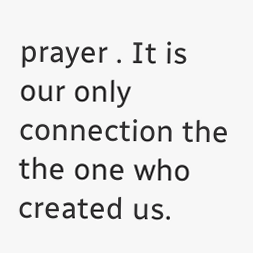prayer . It is our only connection the the one who created us.